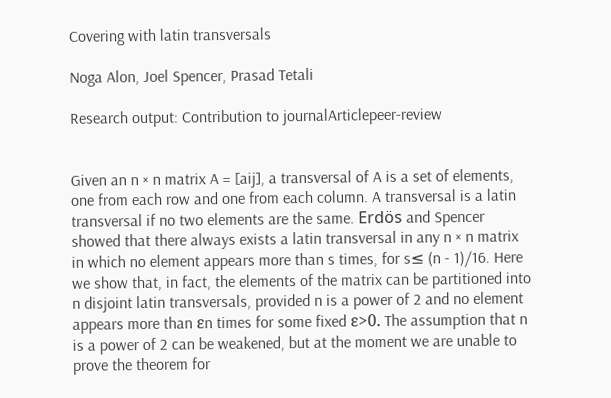Covering with latin transversals

Noga Alon, Joel Spencer, Prasad Tetali

Research output: Contribution to journalArticlepeer-review


Given an n × n matrix A = [aij], a transversal of A is a set of elements, one from each row and one from each column. A transversal is a latin transversal if no two elements are the same. Erdös and Spencer showed that there always exists a latin transversal in any n × n matrix in which no element appears more than s times, for s≤ (n - 1)/16. Here we show that, in fact, the elements of the matrix can be partitioned into n disjoint latin transversals, provided n is a power of 2 and no element appears more than εn times for some fixed ε>0. The assumption that n is a power of 2 can be weakened, but at the moment we are unable to prove the theorem for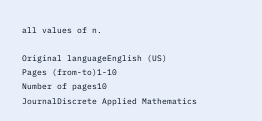all values of n.

Original languageEnglish (US)
Pages (from-to)1-10
Number of pages10
JournalDiscrete Applied Mathematics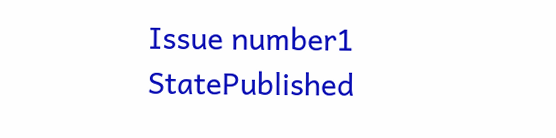Issue number1
StatePublished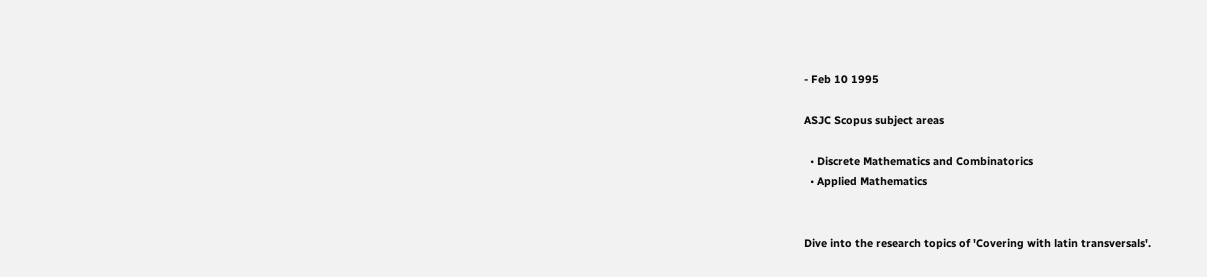- Feb 10 1995

ASJC Scopus subject areas

  • Discrete Mathematics and Combinatorics
  • Applied Mathematics


Dive into the research topics of 'Covering with latin transversals'.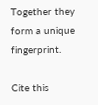Together they form a unique fingerprint.

Cite this